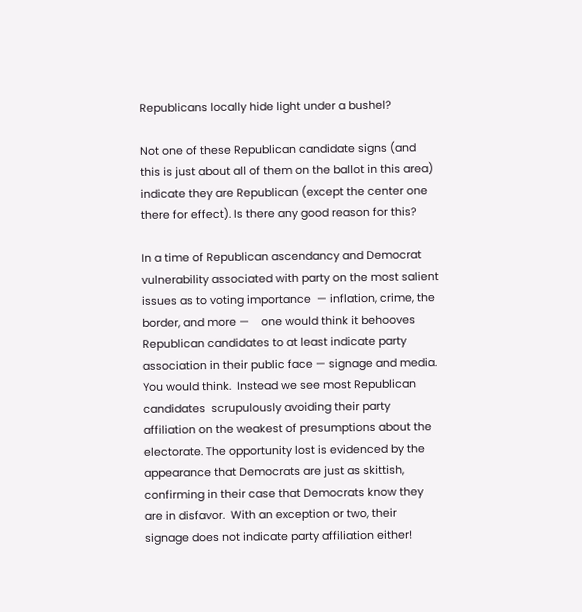Republicans locally hide light under a bushel?

Not one of these Republican candidate signs (and this is just about all of them on the ballot in this area) indicate they are Republican (except the center one there for effect). Is there any good reason for this?

In a time of Republican ascendancy and Democrat vulnerability associated with party on the most salient issues as to voting importance  — inflation, crime, the border, and more —    one would think it behooves Republican candidates to at least indicate party association in their public face — signage and media. You would think.  Instead we see most Republican candidates  scrupulously avoiding their party affiliation on the weakest of presumptions about the electorate. The opportunity lost is evidenced by the appearance that Democrats are just as skittish, confirming in their case that Democrats know they are in disfavor.  With an exception or two, their signage does not indicate party affiliation either!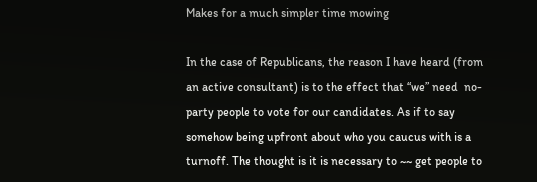Makes for a much simpler time mowing

In the case of Republicans, the reason I have heard (from an active consultant) is to the effect that “we” need  no-party people to vote for our candidates. As if to say somehow being upfront about who you caucus with is a turnoff. The thought is it is necessary to ~~ get people to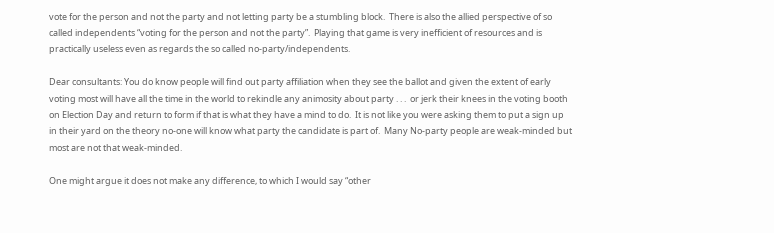vote for the person and not the party and not letting party be a stumbling block.  There is also the allied perspective of so called independents “voting for the person and not the party”.  Playing that game is very inefficient of resources and is practically useless even as regards the so called no-party/independents.

Dear consultants: You do know people will find out party affiliation when they see the ballot and given the extent of early voting most will have all the time in the world to rekindle any animosity about party . . .  or jerk their knees in the voting booth on Election Day and return to form if that is what they have a mind to do.  It is not like you were asking them to put a sign up in their yard on the theory no-one will know what party the candidate is part of.  Many No-party people are weak-minded but most are not that weak-minded.

One might argue it does not make any difference, to which I would say “other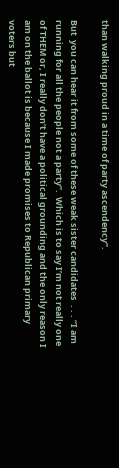than walking proud in a time of party ascendency”.

But  you can hear it from some of these weak sister candidates  . . . “I am running for all the people not a party”.  Which is to say I’m not really one of THEM or, I really don’t have a political grounding and the only reason I am on the ballot is because I made promises to Republican primary voters but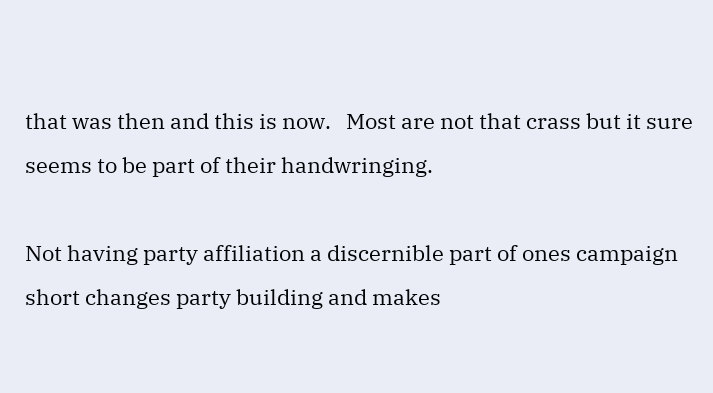that was then and this is now.   Most are not that crass but it sure seems to be part of their handwringing.

Not having party affiliation a discernible part of ones campaign short changes party building and makes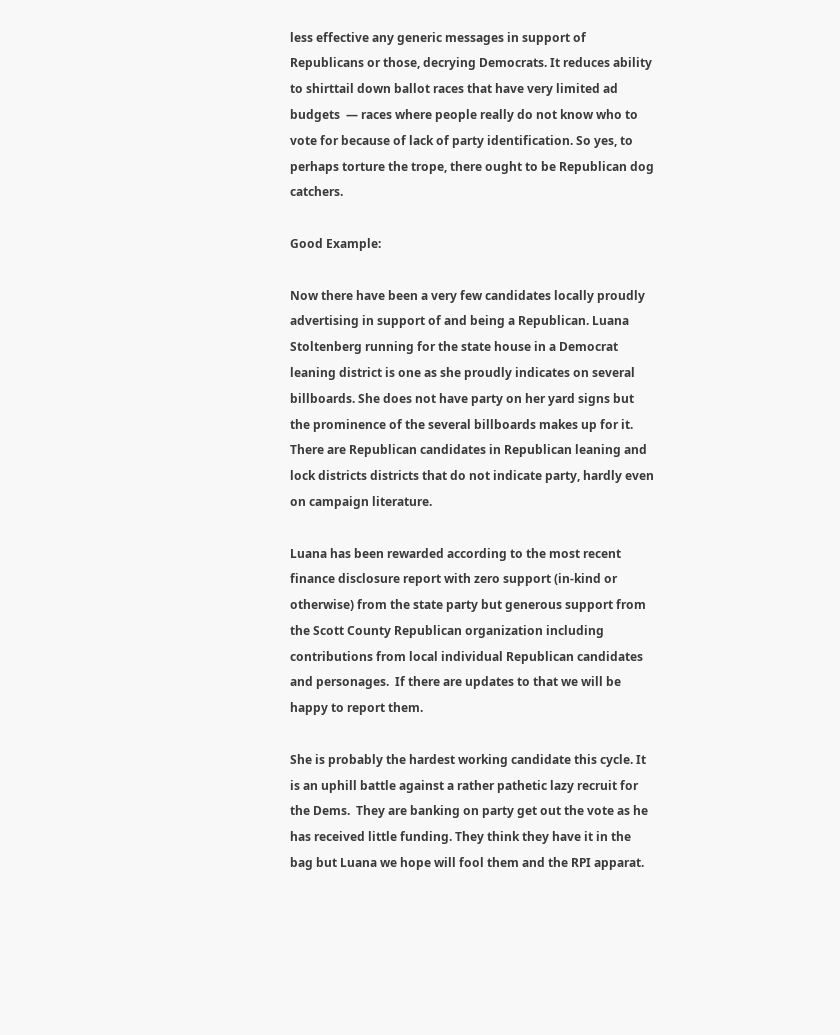less effective any generic messages in support of Republicans or those, decrying Democrats. It reduces ability to shirttail down ballot races that have very limited ad budgets  — races where people really do not know who to vote for because of lack of party identification. So yes, to perhaps torture the trope, there ought to be Republican dog catchers.

Good Example:

Now there have been a very few candidates locally proudly advertising in support of and being a Republican. Luana Stoltenberg running for the state house in a Democrat leaning district is one as she proudly indicates on several billboards. She does not have party on her yard signs but the prominence of the several billboards makes up for it. There are Republican candidates in Republican leaning and lock districts districts that do not indicate party, hardly even on campaign literature.

Luana has been rewarded according to the most recent finance disclosure report with zero support (in-kind or otherwise) from the state party but generous support from the Scott County Republican organization including contributions from local individual Republican candidates and personages.  If there are updates to that we will be happy to report them.

She is probably the hardest working candidate this cycle. It is an uphill battle against a rather pathetic lazy recruit for the Dems.  They are banking on party get out the vote as he has received little funding. They think they have it in the bag but Luana we hope will fool them and the RPI apparat.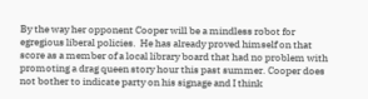By the way her opponent Cooper will be a mindless robot for egregious liberal policies.  He has already proved himself on that score as a member of a local library board that had no problem with promoting a drag queen story hour this past summer. Cooper does not bother to indicate party on his signage and I think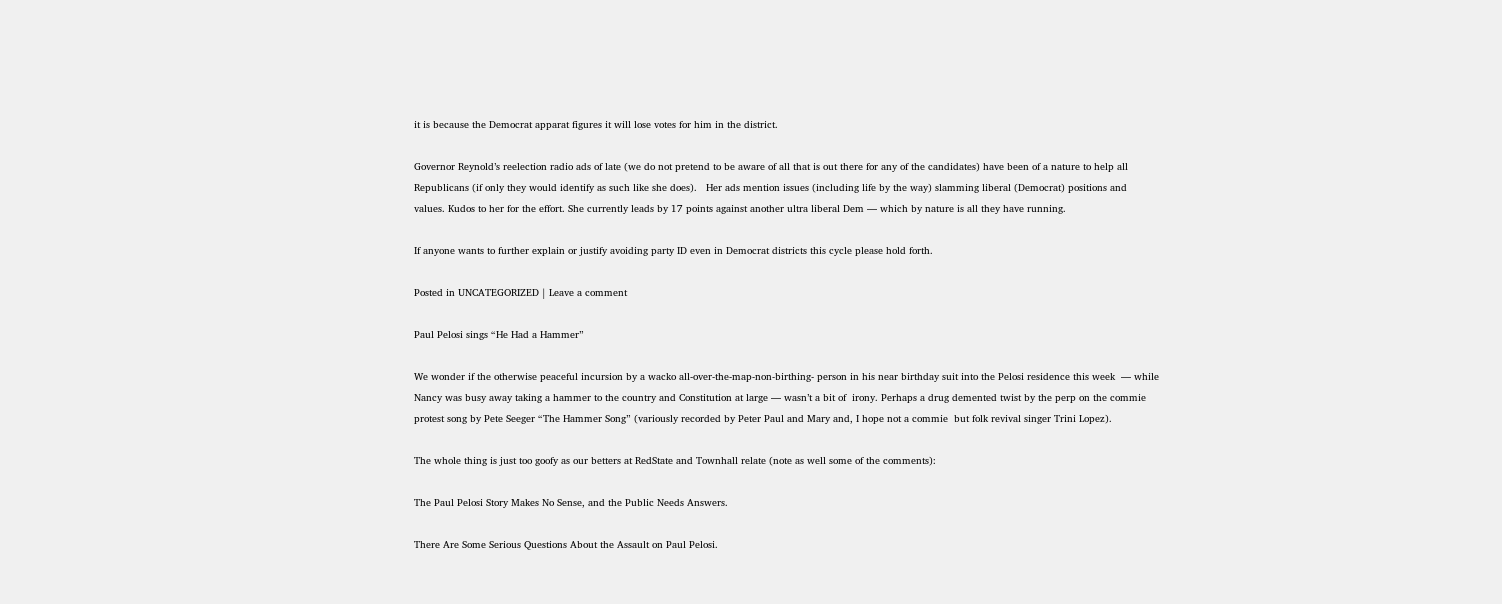it is because the Democrat apparat figures it will lose votes for him in the district.

Governor Reynold’s reelection radio ads of late (we do not pretend to be aware of all that is out there for any of the candidates) have been of a nature to help all Republicans (if only they would identify as such like she does).   Her ads mention issues (including life by the way) slamming liberal (Democrat) positions and values. Kudos to her for the effort. She currently leads by 17 points against another ultra liberal Dem — which by nature is all they have running.

If anyone wants to further explain or justify avoiding party ID even in Democrat districts this cycle please hold forth.

Posted in UNCATEGORIZED | Leave a comment

Paul Pelosi sings “He Had a Hammer”

We wonder if the otherwise peaceful incursion by a wacko all-over-the-map-non-birthing- person in his near birthday suit into the Pelosi residence this week  — while  Nancy was busy away taking a hammer to the country and Constitution at large — wasn’t a bit of  irony. Perhaps a drug demented twist by the perp on the commie protest song by Pete Seeger “The Hammer Song” (variously recorded by Peter Paul and Mary and, I hope not a commie  but folk revival singer Trini Lopez).

The whole thing is just too goofy as our betters at RedState and Townhall relate (note as well some of the comments):

The Paul Pelosi Story Makes No Sense, and the Public Needs Answers.

There Are Some Serious Questions About the Assault on Paul Pelosi.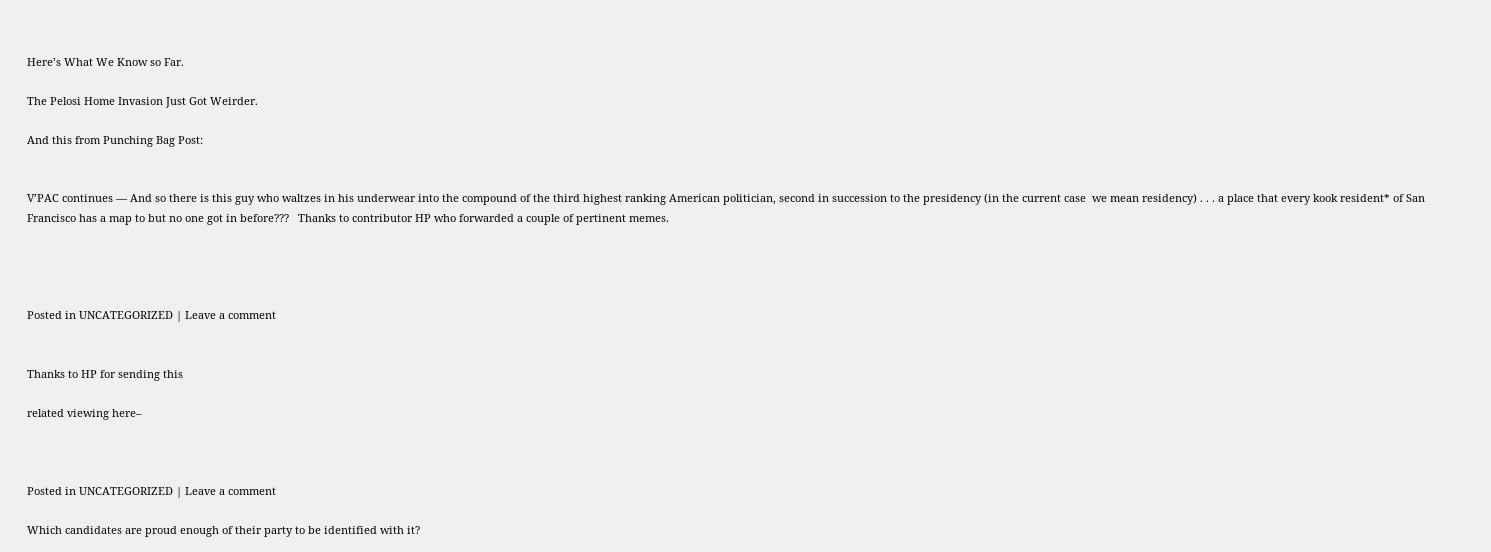Here’s What We Know so Far.

The Pelosi Home Invasion Just Got Weirder.

And this from Punching Bag Post:


V’PAC continues — And so there is this guy who waltzes in his underwear into the compound of the third highest ranking American politician, second in succession to the presidency (in the current case  we mean residency) . . . a place that every kook resident* of San Francisco has a map to but no one got in before???   Thanks to contributor HP who forwarded a couple of pertinent memes.




Posted in UNCATEGORIZED | Leave a comment


Thanks to HP for sending this

related viewing here–



Posted in UNCATEGORIZED | Leave a comment

Which candidates are proud enough of their party to be identified with it?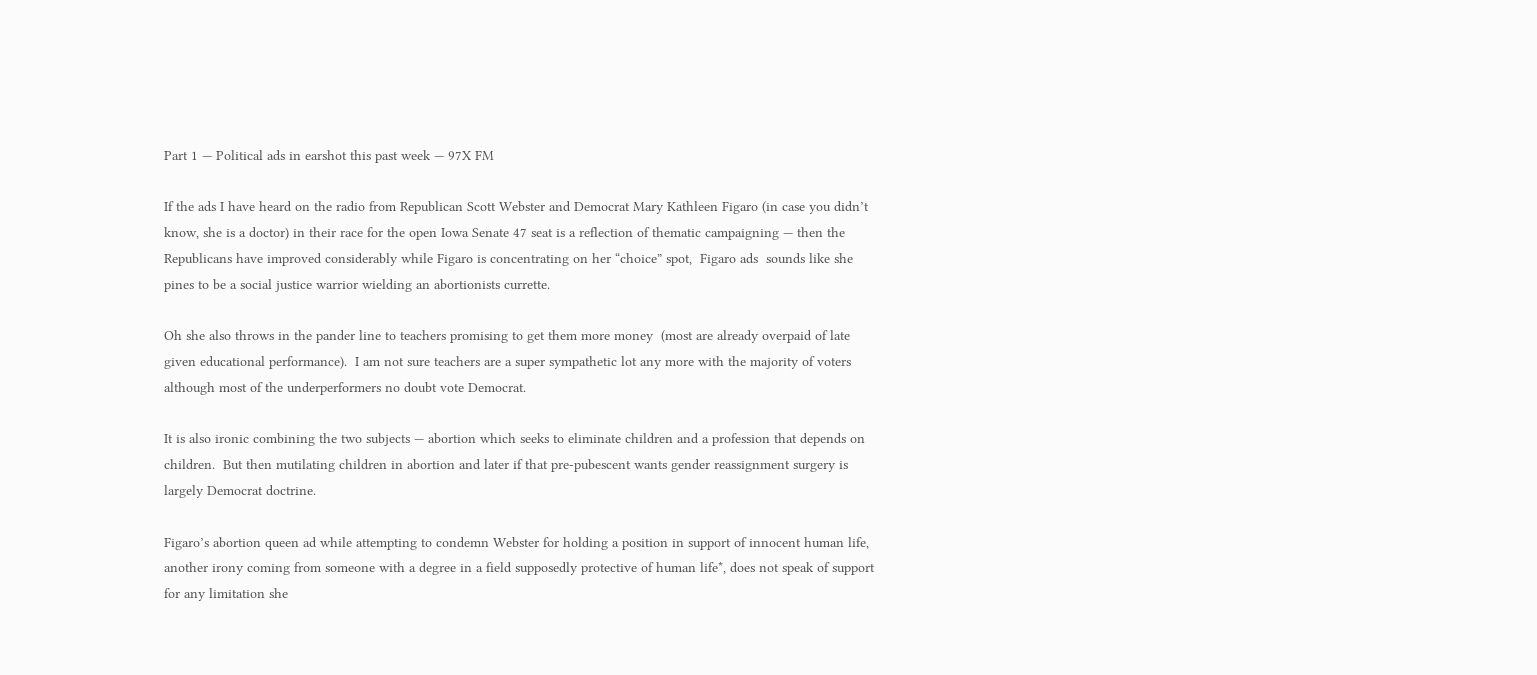Part 1 — Political ads in earshot this past week — 97X FM

If the ads I have heard on the radio from Republican Scott Webster and Democrat Mary Kathleen Figaro (in case you didn’t know, she is a doctor) in their race for the open Iowa Senate 47 seat is a reflection of thematic campaigning — then the Republicans have improved considerably while Figaro is concentrating on her “choice” spot,  Figaro ads  sounds like she pines to be a social justice warrior wielding an abortionists currette.

Oh she also throws in the pander line to teachers promising to get them more money  (most are already overpaid of late given educational performance).  I am not sure teachers are a super sympathetic lot any more with the majority of voters although most of the underperformers no doubt vote Democrat.

It is also ironic combining the two subjects — abortion which seeks to eliminate children and a profession that depends on children.  But then mutilating children in abortion and later if that pre-pubescent wants gender reassignment surgery is largely Democrat doctrine.

Figaro’s abortion queen ad while attempting to condemn Webster for holding a position in support of innocent human life, another irony coming from someone with a degree in a field supposedly protective of human life*, does not speak of support for any limitation she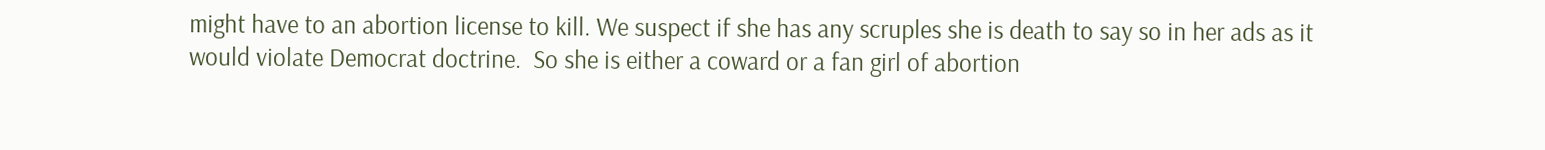might have to an abortion license to kill. We suspect if she has any scruples she is death to say so in her ads as it would violate Democrat doctrine.  So she is either a coward or a fan girl of abortion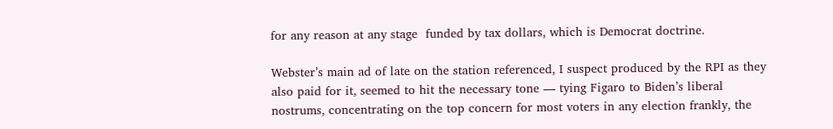for any reason at any stage  funded by tax dollars, which is Democrat doctrine.

Webster’s main ad of late on the station referenced, I suspect produced by the RPI as they also paid for it, seemed to hit the necessary tone — tying Figaro to Biden’s liberal nostrums, concentrating on the top concern for most voters in any election frankly, the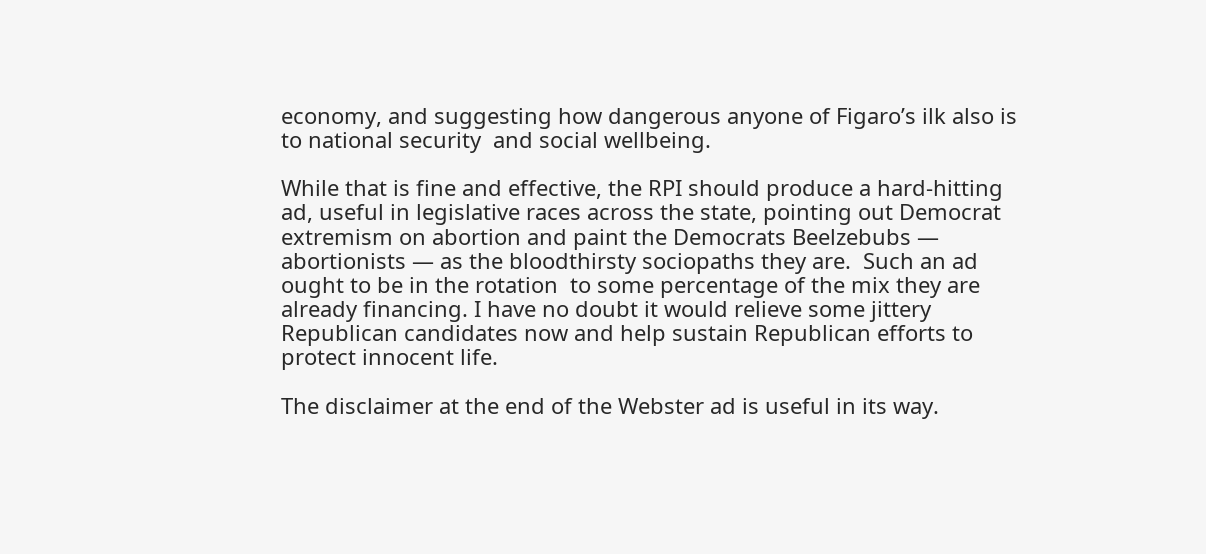economy, and suggesting how dangerous anyone of Figaro’s ilk also is to national security  and social wellbeing.

While that is fine and effective, the RPI should produce a hard-hitting ad, useful in legislative races across the state, pointing out Democrat extremism on abortion and paint the Democrats Beelzebubs — abortionists — as the bloodthirsty sociopaths they are.  Such an ad ought to be in the rotation  to some percentage of the mix they are already financing. I have no doubt it would relieve some jittery Republican candidates now and help sustain Republican efforts to protect innocent life.

The disclaimer at the end of the Webster ad is useful in its way.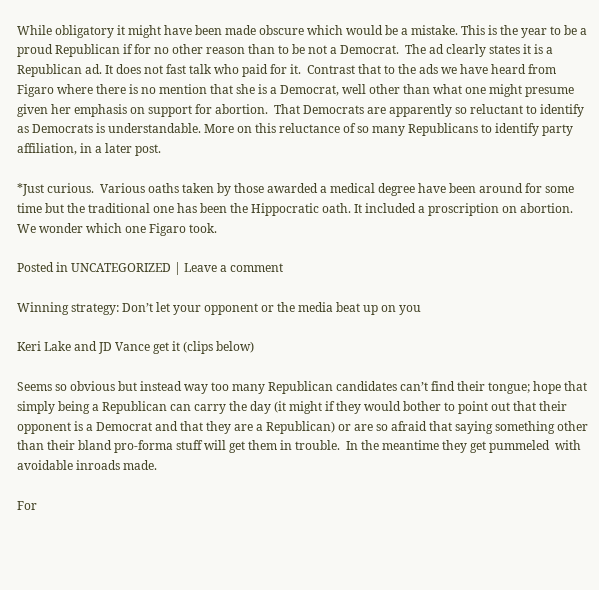While obligatory it might have been made obscure which would be a mistake. This is the year to be a proud Republican if for no other reason than to be not a Democrat.  The ad clearly states it is a Republican ad. It does not fast talk who paid for it.  Contrast that to the ads we have heard from Figaro where there is no mention that she is a Democrat, well other than what one might presume given her emphasis on support for abortion.  That Democrats are apparently so reluctant to identify as Democrats is understandable. More on this reluctance of so many Republicans to identify party affiliation, in a later post.

*Just curious.  Various oaths taken by those awarded a medical degree have been around for some time but the traditional one has been the Hippocratic oath. It included a proscription on abortion.  We wonder which one Figaro took.

Posted in UNCATEGORIZED | Leave a comment

Winning strategy: Don’t let your opponent or the media beat up on you

Keri Lake and JD Vance get it (clips below)

Seems so obvious but instead way too many Republican candidates can’t find their tongue; hope that simply being a Republican can carry the day (it might if they would bother to point out that their opponent is a Democrat and that they are a Republican) or are so afraid that saying something other than their bland pro-forma stuff will get them in trouble.  In the meantime they get pummeled  with avoidable inroads made.

For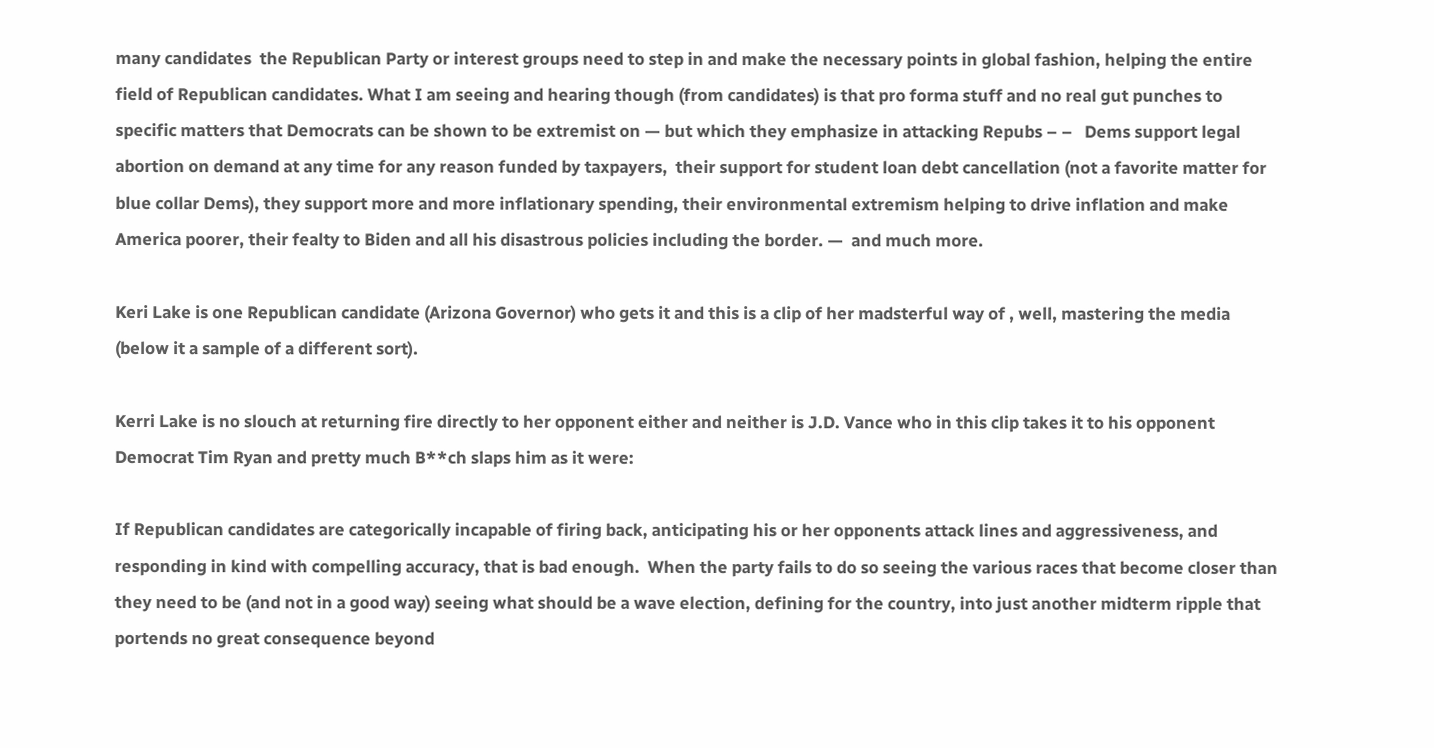many candidates  the Republican Party or interest groups need to step in and make the necessary points in global fashion, helping the entire field of Republican candidates. What I am seeing and hearing though (from candidates) is that pro forma stuff and no real gut punches to specific matters that Democrats can be shown to be extremist on — but which they emphasize in attacking Repubs – –   Dems support legal abortion on demand at any time for any reason funded by taxpayers,  their support for student loan debt cancellation (not a favorite matter for blue collar Dems), they support more and more inflationary spending, their environmental extremism helping to drive inflation and make America poorer, their fealty to Biden and all his disastrous policies including the border. —  and much more.

Keri Lake is one Republican candidate (Arizona Governor) who gets it and this is a clip of her madsterful way of , well, mastering the media (below it a sample of a different sort).

Kerri Lake is no slouch at returning fire directly to her opponent either and neither is J.D. Vance who in this clip takes it to his opponent Democrat Tim Ryan and pretty much B**ch slaps him as it were:

If Republican candidates are categorically incapable of firing back, anticipating his or her opponents attack lines and aggressiveness, and responding in kind with compelling accuracy, that is bad enough.  When the party fails to do so seeing the various races that become closer than they need to be (and not in a good way) seeing what should be a wave election, defining for the country, into just another midterm ripple that portends no great consequence beyond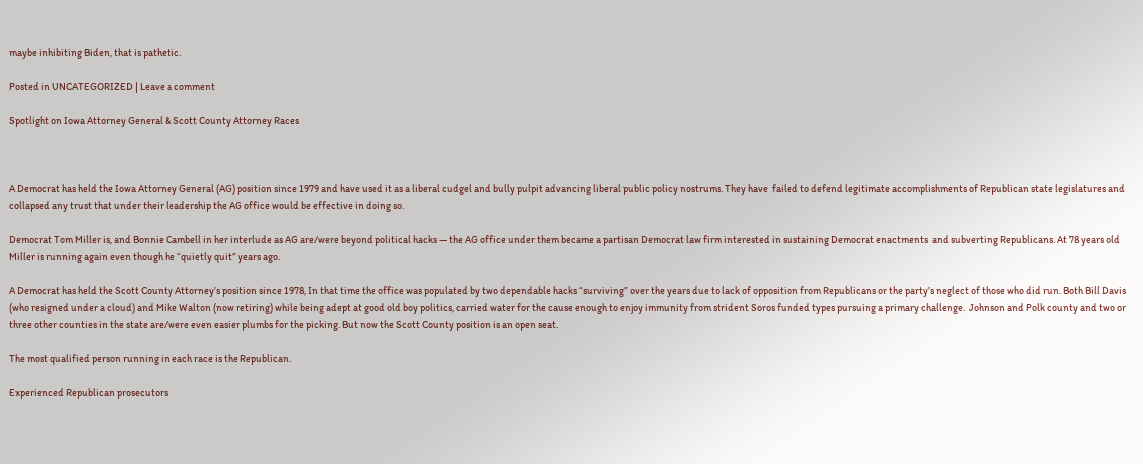maybe inhibiting Biden, that is pathetic.

Posted in UNCATEGORIZED | Leave a comment

Spotlight on Iowa Attorney General & Scott County Attorney Races



A Democrat has held the Iowa Attorney General (AG) position since 1979 and have used it as a liberal cudgel and bully pulpit advancing liberal public policy nostrums. They have  failed to defend legitimate accomplishments of Republican state legislatures and  collapsed any trust that under their leadership the AG office would be effective in doing so.

Democrat Tom Miller is, and Bonnie Cambell in her interlude as AG are/were beyond political hacks — the AG office under them became a partisan Democrat law firm interested in sustaining Democrat enactments  and subverting Republicans. At 78 years old  Miller is running again even though he “quietly quit” years ago.

A Democrat has held the Scott County Attorney’s position since 1978, In that time the office was populated by two dependable hacks “surviving” over the years due to lack of opposition from Republicans or the party’s neglect of those who did run. Both Bill Davis (who resigned under a cloud) and Mike Walton (now retiring) while being adept at good old boy politics, carried water for the cause enough to enjoy immunity from strident Soros funded types pursuing a primary challenge.  Johnson and Polk county and two or three other counties in the state are/were even easier plumbs for the picking. But now the Scott County position is an open seat.

The most qualified person running in each race is the Republican.

Experienced Republican prosecutors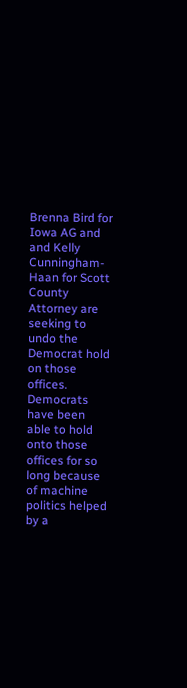Brenna Bird for Iowa AG and and Kelly Cunningham-Haan for Scott County Attorney are seeking to undo the Democrat hold on those offices. Democrats have been able to hold onto those offices for so long because of machine politics helped by a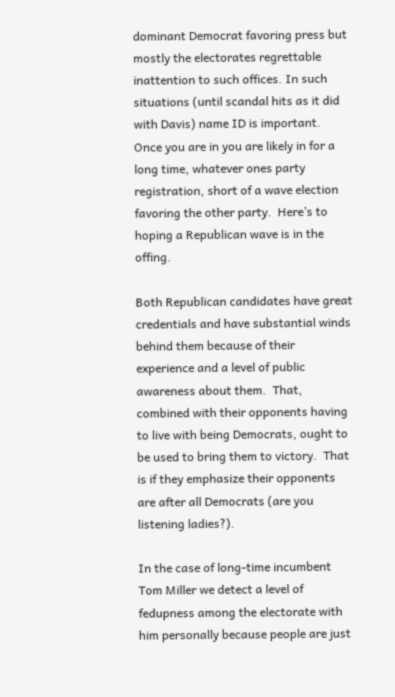dominant Democrat favoring press but mostly the electorates regrettable inattention to such offices. In such situations (until scandal hits as it did with Davis) name ID is important. Once you are in you are likely in for a long time, whatever ones party registration, short of a wave election favoring the other party.  Here’s to hoping a Republican wave is in the offing.

Both Republican candidates have great credentials and have substantial winds behind them because of their experience and a level of public awareness about them.  That, combined with their opponents having to live with being Democrats, ought to be used to bring them to victory.  That is if they emphasize their opponents are after all Democrats (are you listening ladies?).

In the case of long-time incumbent Tom Miller we detect a level of fedupness among the electorate with him personally because people are just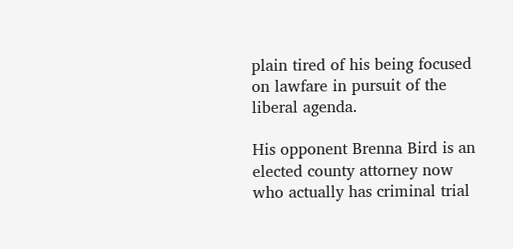plain tired of his being focused on lawfare in pursuit of the liberal agenda.

His opponent Brenna Bird is an elected county attorney now who actually has criminal trial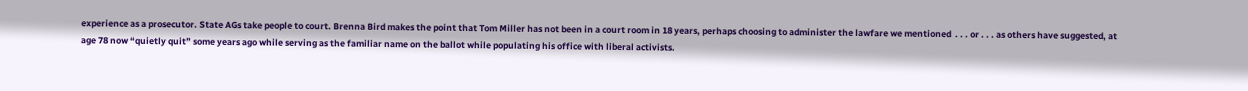experience as a prosecutor. State AGs take people to court. Brenna Bird makes the point that Tom Miller has not been in a court room in 18 years, perhaps choosing to administer the lawfare we mentioned  . . . or . . . as others have suggested, at age 78 now “quietly quit” some years ago while serving as the familiar name on the ballot while populating his office with liberal activists.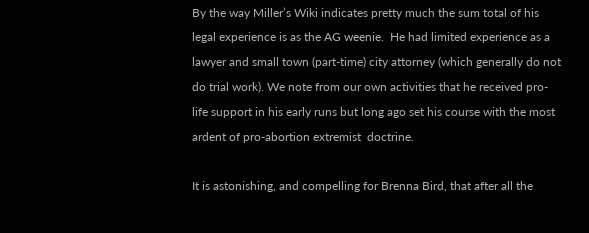By the way Miller’s Wiki indicates pretty much the sum total of his legal experience is as the AG weenie.  He had limited experience as a lawyer and small town (part-time) city attorney (which generally do not do trial work). We note from our own activities that he received pro-life support in his early runs but long ago set his course with the most ardent of pro-abortion extremist  doctrine.

It is astonishing, and compelling for Brenna Bird, that after all the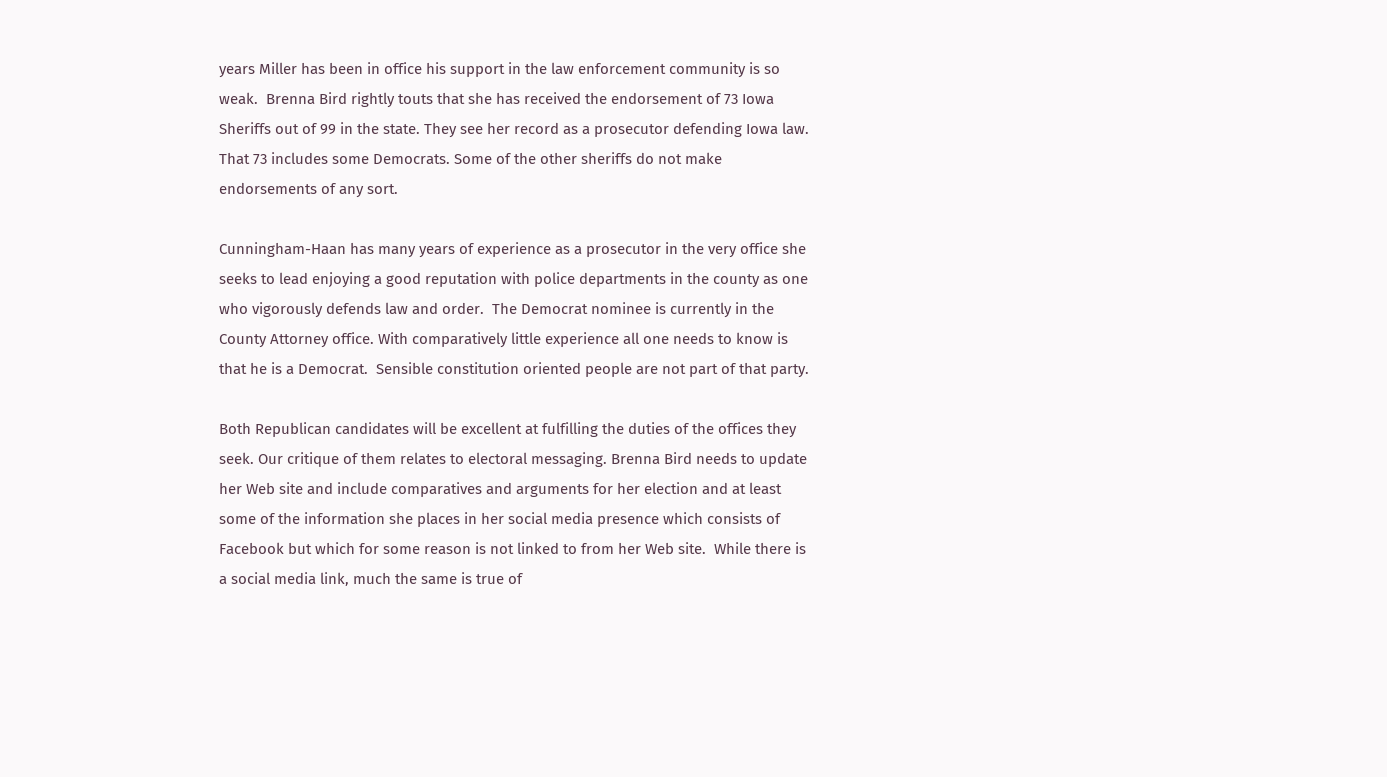years Miller has been in office his support in the law enforcement community is so weak.  Brenna Bird rightly touts that she has received the endorsement of 73 Iowa Sheriffs out of 99 in the state. They see her record as a prosecutor defending Iowa law. That 73 includes some Democrats. Some of the other sheriffs do not make endorsements of any sort.

Cunningham-Haan has many years of experience as a prosecutor in the very office she seeks to lead enjoying a good reputation with police departments in the county as one who vigorously defends law and order.  The Democrat nominee is currently in the County Attorney office. With comparatively little experience all one needs to know is that he is a Democrat.  Sensible constitution oriented people are not part of that party.

Both Republican candidates will be excellent at fulfilling the duties of the offices they seek. Our critique of them relates to electoral messaging. Brenna Bird needs to update her Web site and include comparatives and arguments for her election and at least some of the information she places in her social media presence which consists of Facebook but which for some reason is not linked to from her Web site.  While there is a social media link, much the same is true of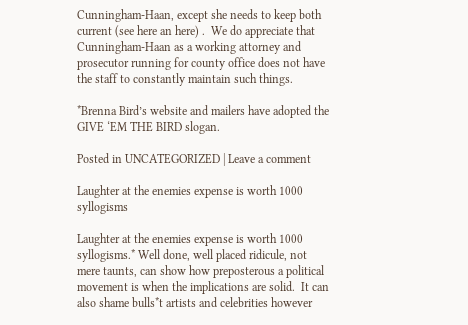Cunningham-Haan, except she needs to keep both current (see here an here) .  We do appreciate that Cunningham-Haan as a working attorney and prosecutor running for county office does not have the staff to constantly maintain such things.

*Brenna Bird’s website and mailers have adopted the GIVE ‘EM THE BIRD slogan.

Posted in UNCATEGORIZED | Leave a comment

Laughter at the enemies expense is worth 1000 syllogisms

Laughter at the enemies expense is worth 1000 syllogisms.* Well done, well placed ridicule, not mere taunts, can show how preposterous a political movement is when the implications are solid.  It can also shame bulls*t artists and celebrities however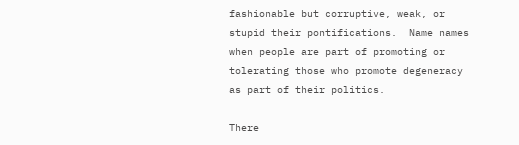fashionable but corruptive, weak, or stupid their pontifications.  Name names when people are part of promoting or tolerating those who promote degeneracy as part of their politics.

There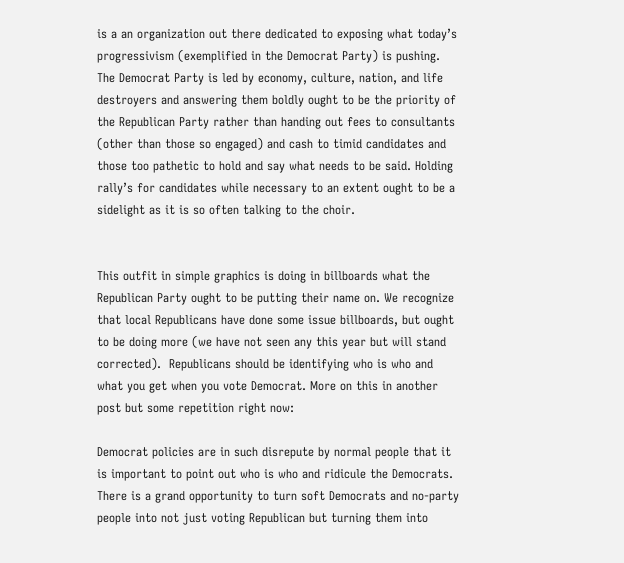is a an organization out there dedicated to exposing what today’s progressivism (exemplified in the Democrat Party) is pushing. The Democrat Party is led by economy, culture, nation, and life destroyers and answering them boldly ought to be the priority of the Republican Party rather than handing out fees to consultants (other than those so engaged) and cash to timid candidates and those too pathetic to hold and say what needs to be said. Holding rally’s for candidates while necessary to an extent ought to be a sidelight as it is so often talking to the choir.


This outfit in simple graphics is doing in billboards what the Republican Party ought to be putting their name on. We recognize that local Republicans have done some issue billboards, but ought to be doing more (we have not seen any this year but will stand corrected).  Republicans should be identifying who is who and what you get when you vote Democrat. More on this in another post but some repetition right now:

Democrat policies are in such disrepute by normal people that it is important to point out who is who and ridicule the Democrats. There is a grand opportunity to turn soft Democrats and no-party people into not just voting Republican but turning them into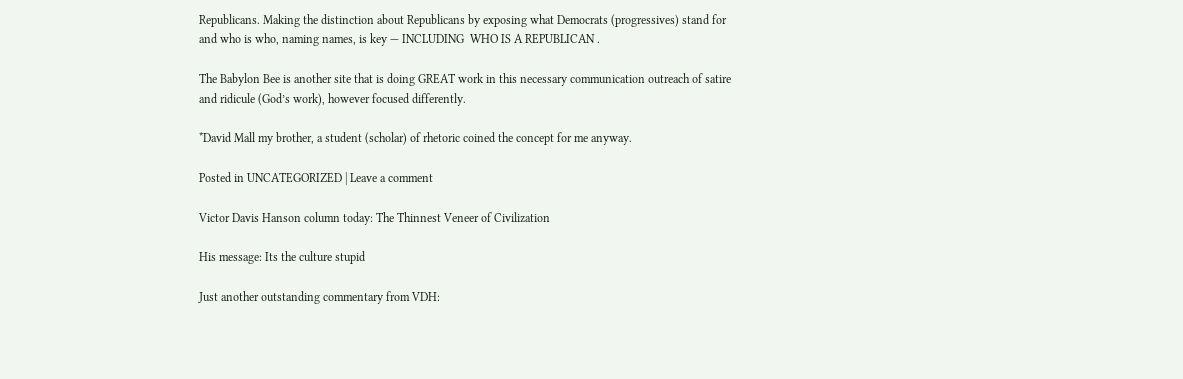Republicans. Making the distinction about Republicans by exposing what Democrats (progressives) stand for and who is who, naming names, is key — INCLUDING  WHO IS A REPUBLICAN .

The Babylon Bee is another site that is doing GREAT work in this necessary communication outreach of satire and ridicule (God’s work), however focused differently.

*David Mall my brother, a student (scholar) of rhetoric coined the concept for me anyway.

Posted in UNCATEGORIZED | Leave a comment

Victor Davis Hanson column today: The Thinnest Veneer of Civilization

His message: Its the culture stupid

Just another outstanding commentary from VDH: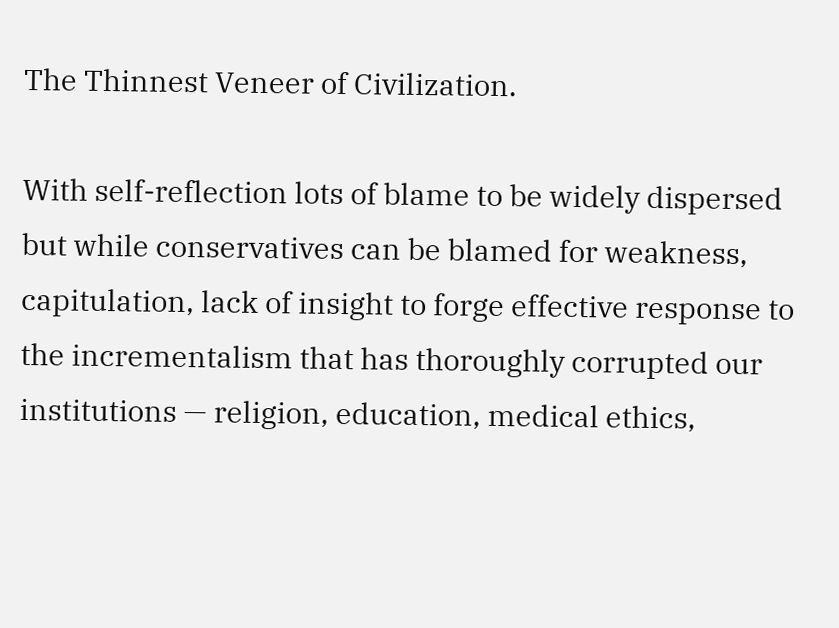The Thinnest Veneer of Civilization.

With self-reflection lots of blame to be widely dispersed but while conservatives can be blamed for weakness, capitulation, lack of insight to forge effective response to the incrementalism that has thoroughly corrupted our institutions — religion, education, medical ethics,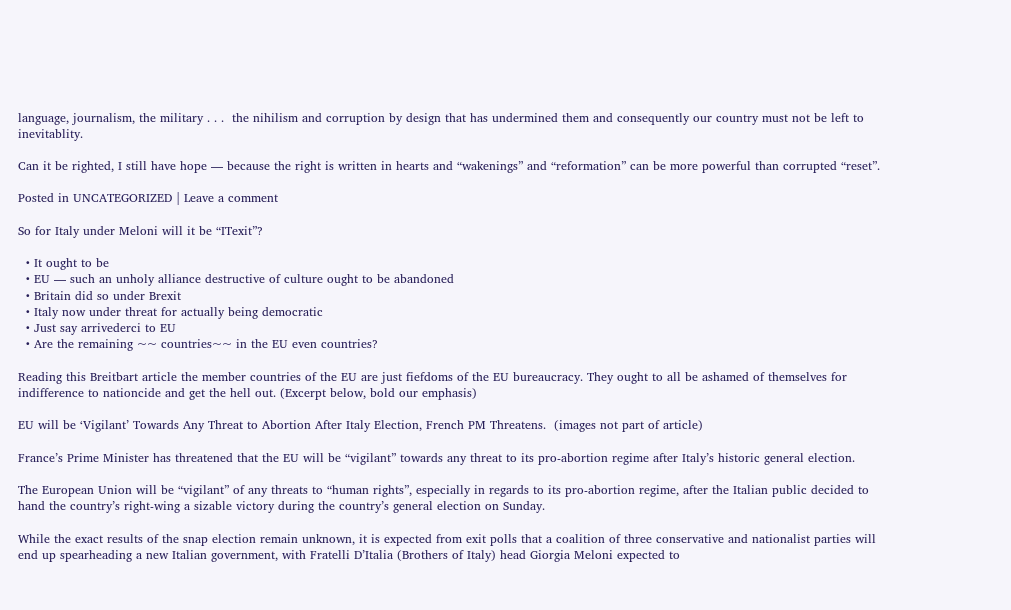language, journalism, the military . . .  the nihilism and corruption by design that has undermined them and consequently our country must not be left to inevitablity.

Can it be righted, I still have hope — because the right is written in hearts and “wakenings” and “reformation” can be more powerful than corrupted “reset”.

Posted in UNCATEGORIZED | Leave a comment

So for Italy under Meloni will it be “ITexit”?

  • It ought to be
  • EU — such an unholy alliance destructive of culture ought to be abandoned
  • Britain did so under Brexit
  • Italy now under threat for actually being democratic
  • Just say arrivederci to EU
  • Are the remaining ~~ countries~~ in the EU even countries?

Reading this Breitbart article the member countries of the EU are just fiefdoms of the EU bureaucracy. They ought to all be ashamed of themselves for indifference to nationcide and get the hell out. (Excerpt below, bold our emphasis)

EU will be ‘Vigilant’ Towards Any Threat to Abortion After Italy Election, French PM Threatens.  (images not part of article)

France’s Prime Minister has threatened that the EU will be “vigilant” towards any threat to its pro-abortion regime after Italy’s historic general election.

The European Union will be “vigilant” of any threats to “human rights”, especially in regards to its pro-abortion regime, after the Italian public decided to hand the country’s right-wing a sizable victory during the country’s general election on Sunday.

While the exact results of the snap election remain unknown, it is expected from exit polls that a coalition of three conservative and nationalist parties will end up spearheading a new Italian government, with Fratelli D’Italia (Brothers of Italy) head Giorgia Meloni expected to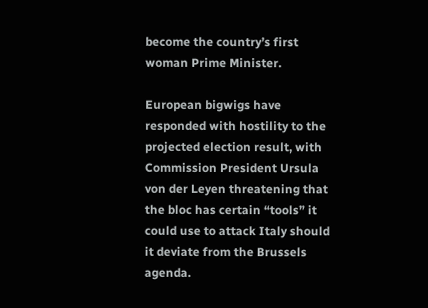become the country’s first woman Prime Minister.

European bigwigs have responded with hostility to the projected election result, with Commission President Ursula von der Leyen threatening that the bloc has certain “tools” it could use to attack Italy should it deviate from the Brussels agenda.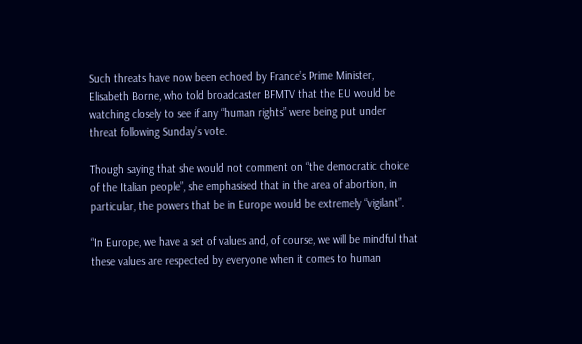Such threats have now been echoed by France’s Prime Minister, Elisabeth Borne, who told broadcaster BFMTV that the EU would be watching closely to see if any “human rights” were being put under threat following Sunday’s vote.

Though saying that she would not comment on “the democratic choice of the Italian people”, she emphasised that in the area of abortion, in particular, the powers that be in Europe would be extremely “vigilant”.

“In Europe, we have a set of values and, of course, we will be mindful that these values are respected by everyone when it comes to human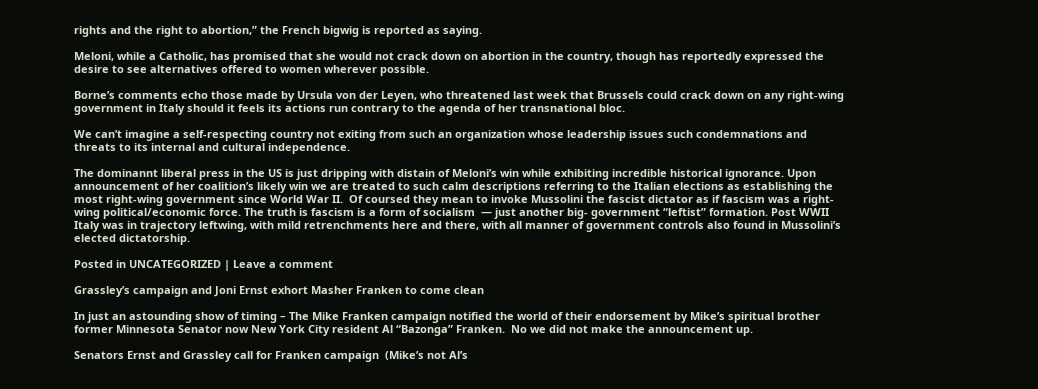rights and the right to abortion,” the French bigwig is reported as saying.

Meloni, while a Catholic, has promised that she would not crack down on abortion in the country, though has reportedly expressed the desire to see alternatives offered to women wherever possible.

Borne’s comments echo those made by Ursula von der Leyen, who threatened last week that Brussels could crack down on any right-wing government in Italy should it feels its actions run contrary to the agenda of her transnational bloc.

We can’t imagine a self-respecting country not exiting from such an organization whose leadership issues such condemnations and threats to its internal and cultural independence.

The dominannt liberal press in the US is just dripping with distain of Meloni’s win while exhibiting incredible historical ignorance. Upon announcement of her coalition’s likely win we are treated to such calm descriptions referring to the Italian elections as establishing the most right-wing government since World War II.  Of coursed they mean to invoke Mussolini the fascist dictator as if fascism was a right-wing political/economic force. The truth is fascism is a form of socialism  — just another big- government “leftist” formation. Post WWII Italy was in trajectory leftwing, with mild retrenchments here and there, with all manner of government controls also found in Mussolini’s elected dictatorship.

Posted in UNCATEGORIZED | Leave a comment

Grassley’s campaign and Joni Ernst exhort Masher Franken to come clean

In just an astounding show of timing – The Mike Franken campaign notified the world of their endorsement by Mike’s spiritual brother former Minnesota Senator now New York City resident Al “Bazonga” Franken.  No we did not make the announcement up.

Senators Ernst and Grassley call for Franken campaign  (Mike’s not Al’s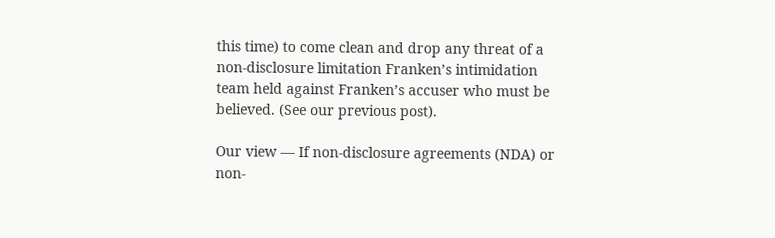this time) to come clean and drop any threat of a non-disclosure limitation Franken’s intimidation team held against Franken’s accuser who must be believed. (See our previous post).

Our view — If non-disclosure agreements (NDA) or non-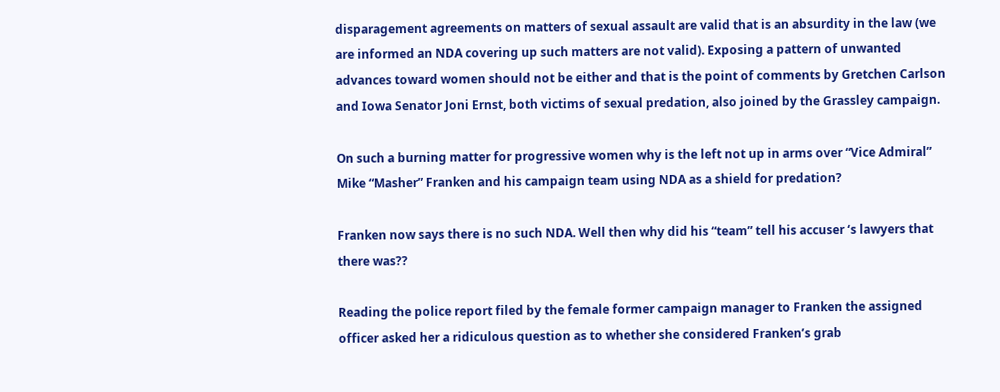disparagement agreements on matters of sexual assault are valid that is an absurdity in the law (we are informed an NDA covering up such matters are not valid). Exposing a pattern of unwanted advances toward women should not be either and that is the point of comments by Gretchen Carlson and Iowa Senator Joni Ernst, both victims of sexual predation, also joined by the Grassley campaign.

On such a burning matter for progressive women why is the left not up in arms over “Vice Admiral” Mike “Masher” Franken and his campaign team using NDA as a shield for predation?

Franken now says there is no such NDA. Well then why did his “team” tell his accuser ‘s lawyers that there was??

Reading the police report filed by the female former campaign manager to Franken the assigned officer asked her a ridiculous question as to whether she considered Franken’s grab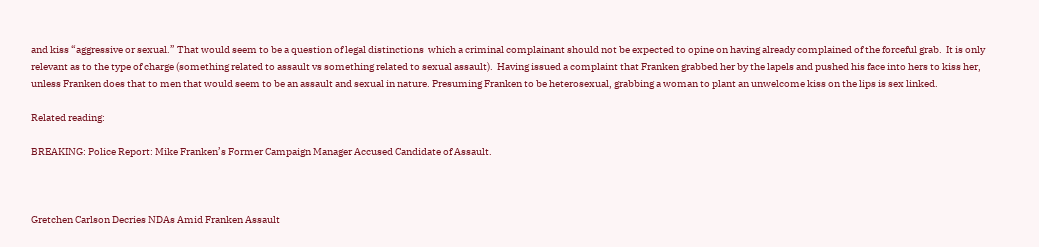and kiss “aggressive or sexual.” That would seem to be a question of legal distinctions  which a criminal complainant should not be expected to opine on having already complained of the forceful grab.  It is only relevant as to the type of charge (something related to assault vs something related to sexual assault).  Having issued a complaint that Franken grabbed her by the lapels and pushed his face into hers to kiss her, unless Franken does that to men that would seem to be an assault and sexual in nature. Presuming Franken to be heterosexual, grabbing a woman to plant an unwelcome kiss on the lips is sex linked.

Related reading:

BREAKING: Police Report: Mike Franken’s Former Campaign Manager Accused Candidate of Assault.



Gretchen Carlson Decries NDAs Amid Franken Assault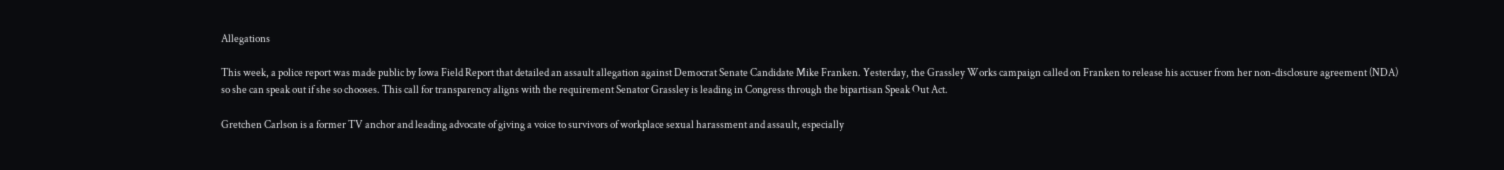Allegations

This week, a police report was made public by Iowa Field Report that detailed an assault allegation against Democrat Senate Candidate Mike Franken. Yesterday, the Grassley Works campaign called on Franken to release his accuser from her non-disclosure agreement (NDA) so she can speak out if she so chooses. This call for transparency aligns with the requirement Senator Grassley is leading in Congress through the bipartisan Speak Out Act.

Gretchen Carlson is a former TV anchor and leading advocate of giving a voice to survivors of workplace sexual harassment and assault, especially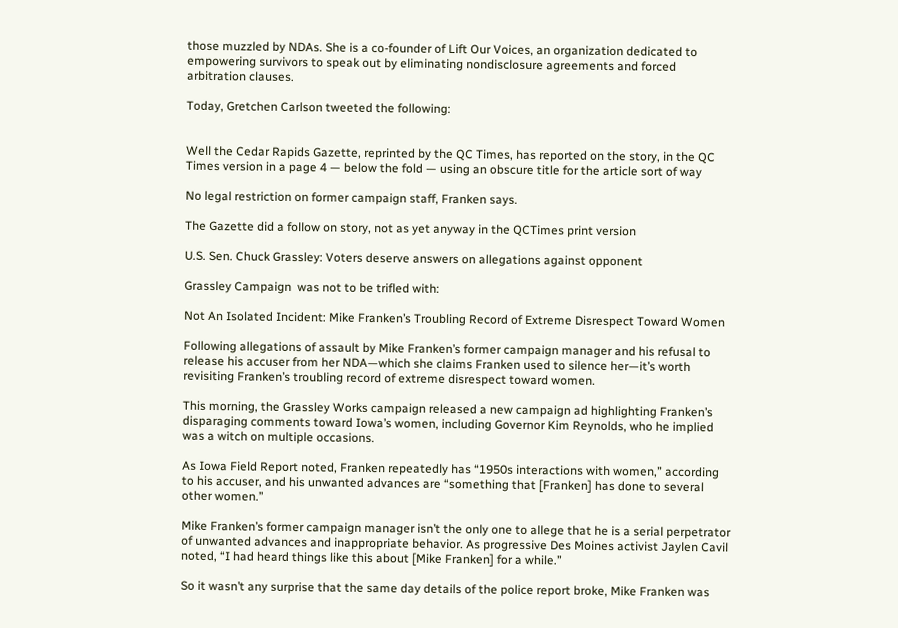those muzzled by NDAs. She is a co-founder of Lift Our Voices, an organization dedicated to empowering survivors to speak out by eliminating nondisclosure agreements and forced arbitration clauses.

Today, Gretchen Carlson tweeted the following:


Well the Cedar Rapids Gazette, reprinted by the QC Times, has reported on the story, in the QC Times version in a page 4 — below the fold — using an obscure title for the article sort of way

No legal restriction on former campaign staff, Franken says.

The Gazette did a follow on story, not as yet anyway in the QCTimes print version

U.S. Sen. Chuck Grassley: Voters deserve answers on allegations against opponent

Grassley Campaign  was not to be trifled with:

Not An Isolated Incident: Mike Franken’s Troubling Record of Extreme Disrespect Toward Women

Following allegations of assault by Mike Franken’s former campaign manager and his refusal to release his accuser from her NDA—which she claims Franken used to silence her—it’s worth revisiting Franken’s troubling record of extreme disrespect toward women.

This morning, the Grassley Works campaign released a new campaign ad highlighting Franken’s disparaging comments toward Iowa’s women, including Governor Kim Reynolds, who he implied was a witch on multiple occasions.

As Iowa Field Report noted, Franken repeatedly has “1950s interactions with women,” according to his accuser, and his unwanted advances are “something that [Franken] has done to several other women.”

Mike Franken’s former campaign manager isn’t the only one to allege that he is a serial perpetrator of unwanted advances and inappropriate behavior. As progressive Des Moines activist Jaylen Cavil noted, “I had heard things like this about [Mike Franken] for a while.”

So it wasn’t any surprise that the same day details of the police report broke, Mike Franken was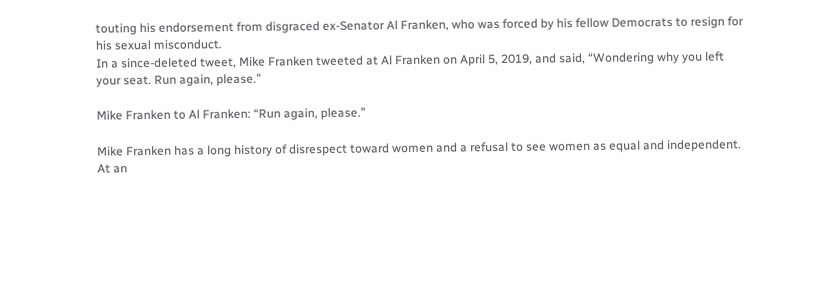touting his endorsement from disgraced ex-Senator Al Franken, who was forced by his fellow Democrats to resign for his sexual misconduct.
In a since-deleted tweet, Mike Franken tweeted at Al Franken on April 5, 2019, and said, “Wondering why you left your seat. Run again, please.”

Mike Franken to Al Franken: “Run again, please.”

Mike Franken has a long history of disrespect toward women and a refusal to see women as equal and independent. At an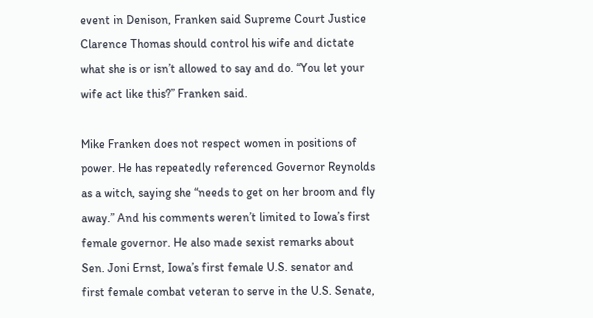event in Denison, Franken said Supreme Court Justice Clarence Thomas should control his wife and dictate what she is or isn’t allowed to say and do. “You let your wife act like this?” Franken said.

Mike Franken does not respect women in positions of power. He has repeatedly referenced Governor Reynolds as a witch, saying she “needs to get on her broom and fly away.” And his comments weren’t limited to Iowa’s first female governor. He also made sexist remarks about Sen. Joni Ernst, Iowa’s first female U.S. senator and first female combat veteran to serve in the U.S. Senate,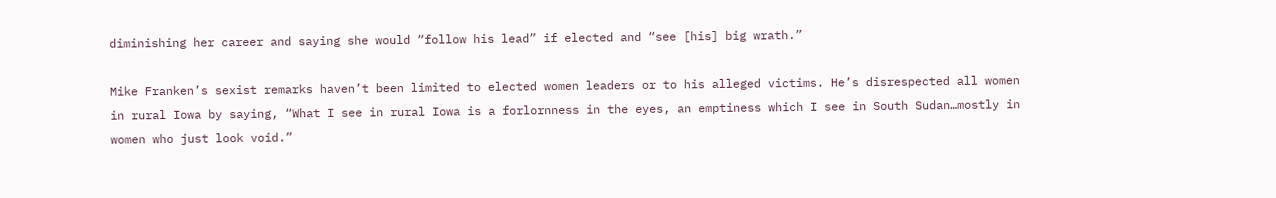diminishing her career and saying she would “follow his lead” if elected and “see [his] big wrath.”

Mike Franken’s sexist remarks haven’t been limited to elected women leaders or to his alleged victims. He’s disrespected all women in rural Iowa by saying, “What I see in rural Iowa is a forlornness in the eyes, an emptiness which I see in South Sudan…mostly in women who just look void.”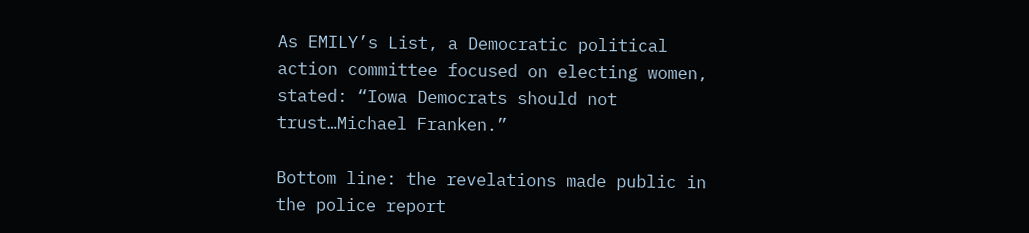As EMILY’s List, a Democratic political action committee focused on electing women, stated: “Iowa Democrats should not trust…Michael Franken.”

Bottom line: the revelations made public in the police report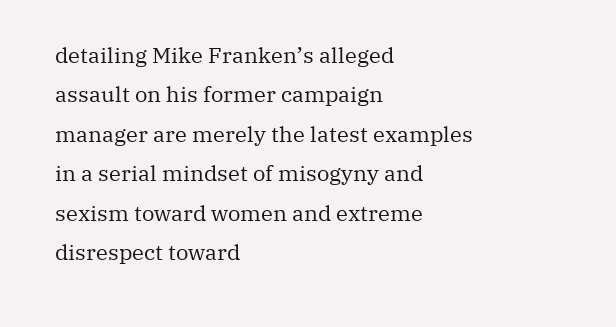detailing Mike Franken’s alleged assault on his former campaign manager are merely the latest examples in a serial mindset of misogyny and sexism toward women and extreme disrespect toward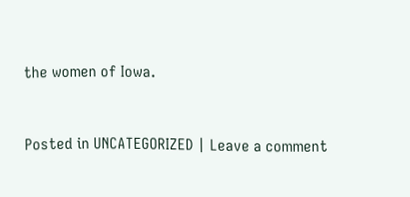the women of Iowa.



Posted in UNCATEGORIZED | Leave a comment